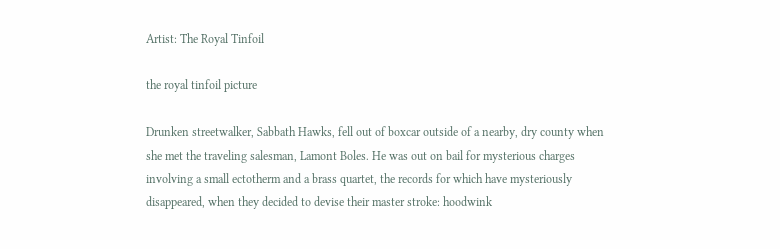Artist: The Royal Tinfoil

the royal tinfoil picture

Drunken streetwalker, Sabbath Hawks, fell out of boxcar outside of a nearby, dry county when she met the traveling salesman, Lamont Boles. He was out on bail for mysterious charges involving a small ectotherm and a brass quartet, the records for which have mysteriously disappeared, when they decided to devise their master stroke: hoodwink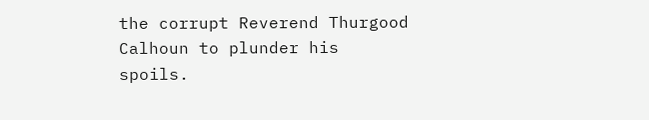the corrupt Reverend Thurgood Calhoun to plunder his spoils.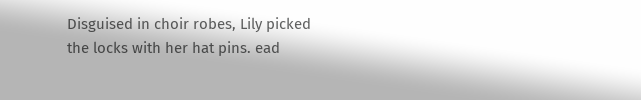Disguised in choir robes, Lily picked the locks with her hat pins. ead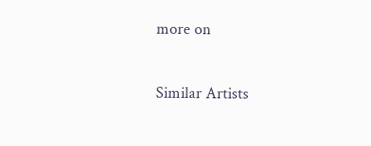more on

Similar Artists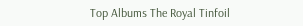Top Albums The Royal Tinfoil